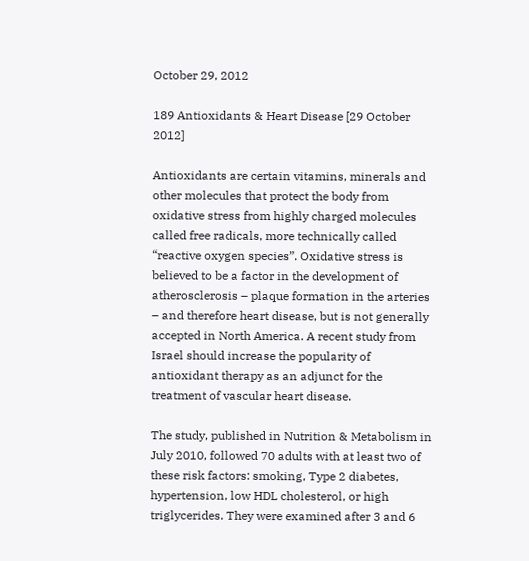October 29, 2012

189 Antioxidants & Heart Disease [29 October 2012]

Antioxidants are certain vitamins, minerals and other molecules that protect the body from oxidative stress from highly charged molecules called free radicals, more technically called “reactive oxygen species”. Oxidative stress is believed to be a factor in the development of atherosclerosis – plaque formation in the arteries – and therefore heart disease, but is not generally accepted in North America. A recent study from Israel should increase the popularity of antioxidant therapy as an adjunct for the treatment of vascular heart disease.

The study, published in Nutrition & Metabolism in July 2010, followed 70 adults with at least two of these risk factors: smoking, Type 2 diabetes, hypertension, low HDL cholesterol, or high triglycerides. They were examined after 3 and 6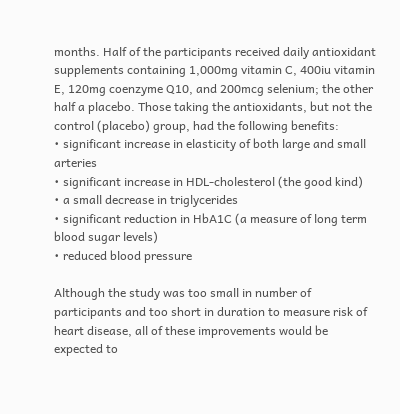months. Half of the participants received daily antioxidant supplements containing 1,000mg vitamin C, 400iu vitamin E, 120mg coenzyme Q10, and 200mcg selenium; the other half a placebo. Those taking the antioxidants, but not the control (placebo) group, had the following benefits:
• significant increase in elasticity of both large and small arteries
• significant increase in HDL-cholesterol (the good kind)
• a small decrease in triglycerides
• significant reduction in HbA1C (a measure of long term blood sugar levels)
• reduced blood pressure

Although the study was too small in number of participants and too short in duration to measure risk of heart disease, all of these improvements would be expected to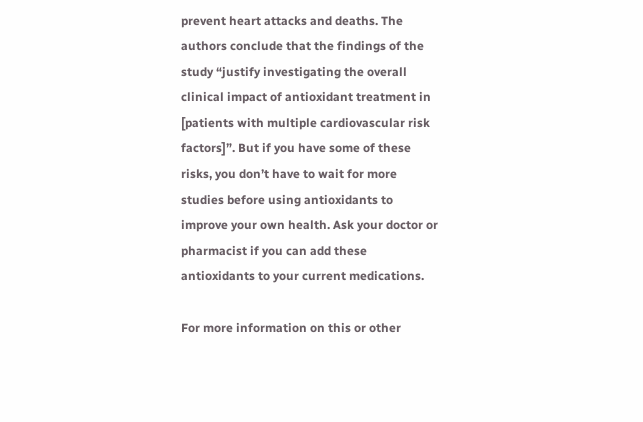prevent heart attacks and deaths. The authors conclude that the findings of the study “justify investigating the overall clinical impact of antioxidant treatment in [patients with multiple cardiovascular risk factors]”. But if you have some of these risks, you don’t have to wait for more studies before using antioxidants to improve your own health. Ask your doctor or pharmacist if you can add these antioxidants to your current medications.

For more information on this or other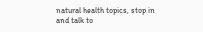natural health topics, stop in and talk to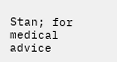Stan; for medical advice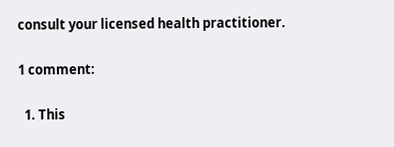consult your licensed health practitioner.

1 comment:

  1. This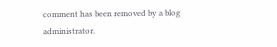comment has been removed by a blog administrator.